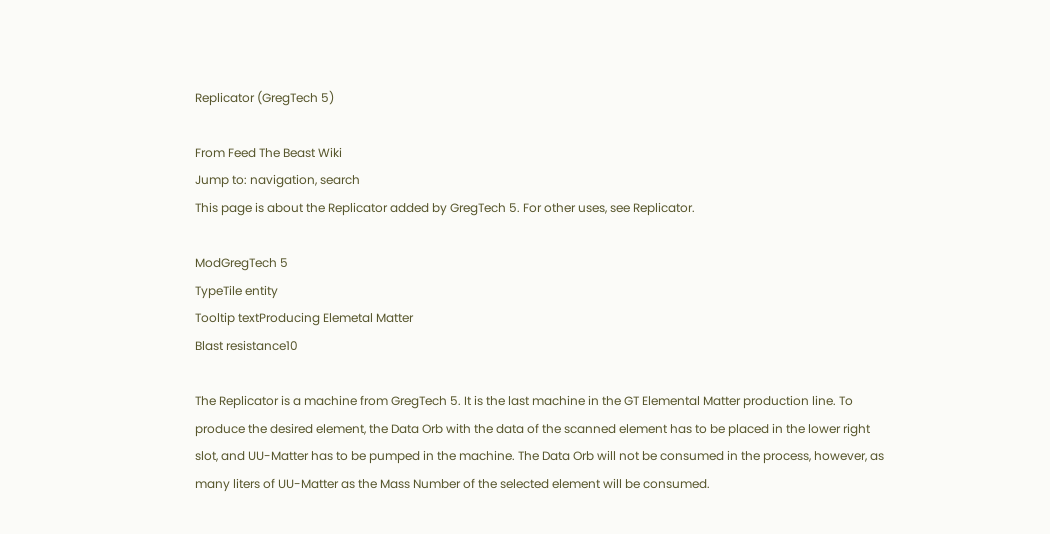Replicator (GregTech 5)

From Feed The Beast Wiki
Jump to: navigation, search
This page is about the Replicator added by GregTech 5. For other uses, see Replicator.

ModGregTech 5
TypeTile entity
Tooltip textProducing Elemetal Matter
Blast resistance10

The Replicator is a machine from GregTech 5. It is the last machine in the GT Elemental Matter production line. To produce the desired element, the Data Orb with the data of the scanned element has to be placed in the lower right slot, and UU-Matter has to be pumped in the machine. The Data Orb will not be consumed in the process, however, as many liters of UU-Matter as the Mass Number of the selected element will be consumed.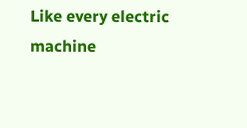Like every electric machine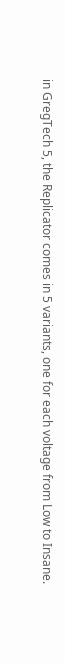in GregTech 5, the Replicator comes in 5 variants, one for each voltage from Low to Insane.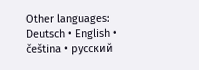Other languages:
Deutsch • English • čeština • русский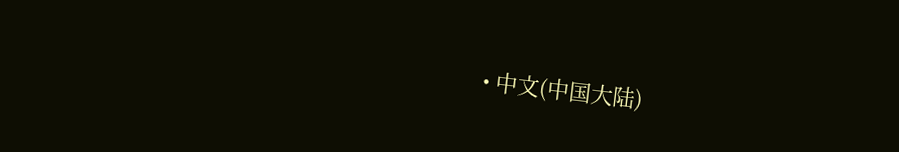• 中文(中国大陆)